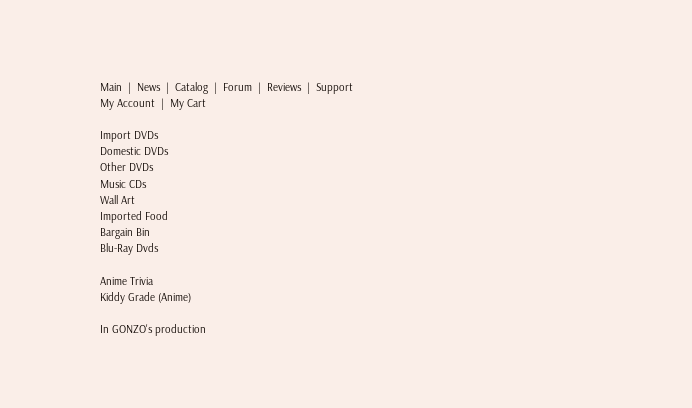Main  |  News  |  Catalog  |  Forum  |  Reviews  |  Support
My Account  |  My Cart

Import DVDs
Domestic DVDs
Other DVDs
Music CDs
Wall Art
Imported Food
Bargain Bin
Blu-Ray Dvds

Anime Trivia
Kiddy Grade (Anime)

In GONZO's production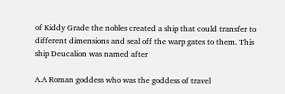of Kiddy Grade the nobles created a ship that could transfer to different dimensions and seal off the warp gates to them. This ship Deucalion was named after

A.A Roman goddess who was the goddess of travel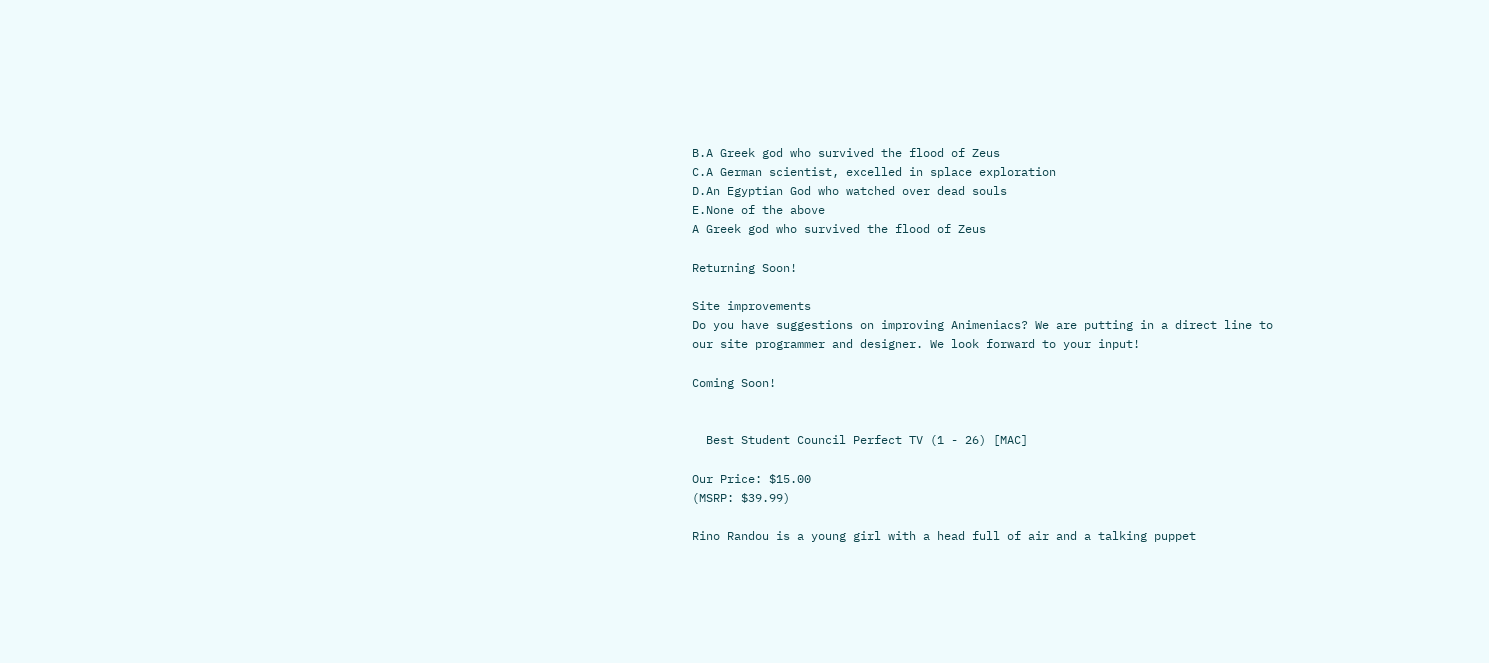B.A Greek god who survived the flood of Zeus
C.A German scientist, excelled in splace exploration
D.An Egyptian God who watched over dead souls
E.None of the above
A Greek god who survived the flood of Zeus

Returning Soon!

Site improvements
Do you have suggestions on improving Animeniacs? We are putting in a direct line to our site programmer and designer. We look forward to your input!

Coming Soon!


  Best Student Council Perfect TV (1 - 26) [MAC]

Our Price: $15.00
(MSRP: $39.99)

Rino Randou is a young girl with a head full of air and a talking puppet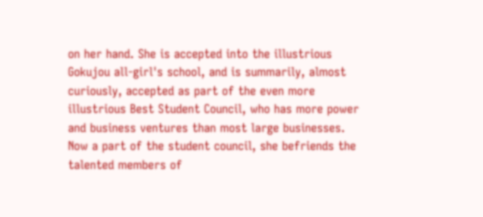on her hand. She is accepted into the illustrious Gokujou all-girl's school, and is summarily, almost curiously, accepted as part of the even more illustrious Best Student Council, who has more power and business ventures than most large businesses. Now a part of the student council, she befriends the talented members of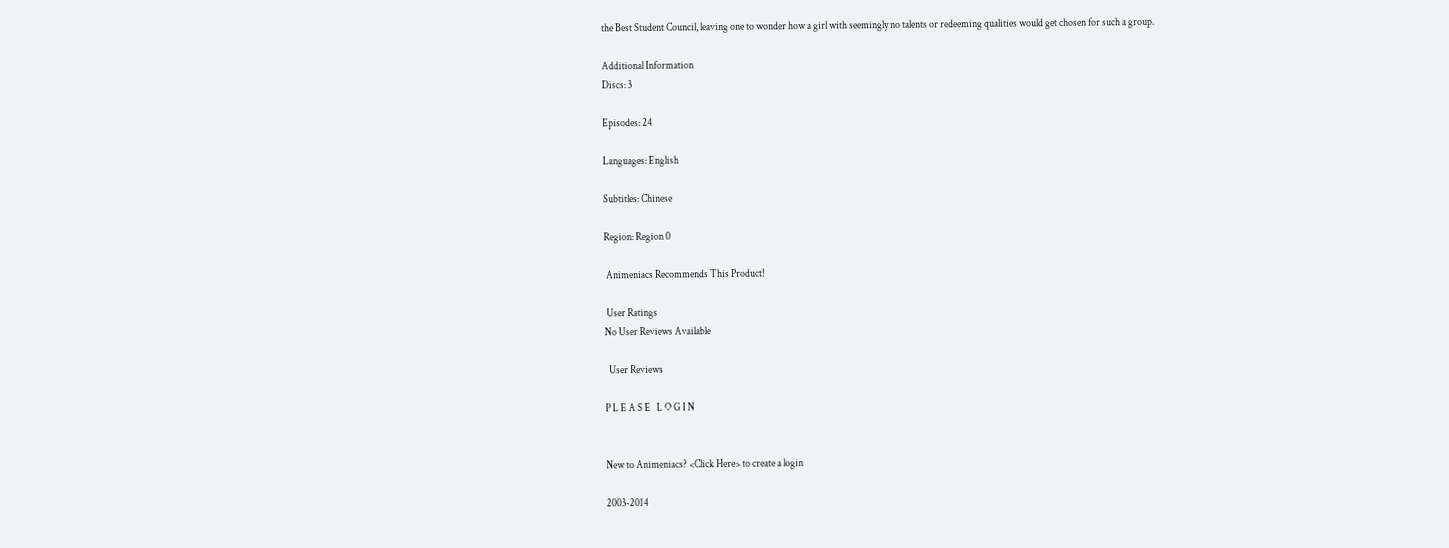the Best Student Council, leaving one to wonder how a girl with seemingly no talents or redeeming qualities would get chosen for such a group.

Additional Information
Discs: 3

Episodes: 24

Languages: English

Subtitles: Chinese

Region: Region 0

 Animeniacs Recommends This Product!

 User Ratings
No User Reviews Available

  User Reviews

P L E A S E   L O G I N


New to Animeniacs? <Click Here> to create a login

2003-2014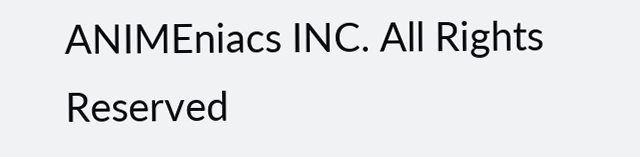ANIMEniacs INC. All Rights Reserved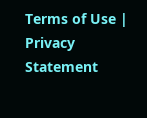Terms of Use | Privacy Statement